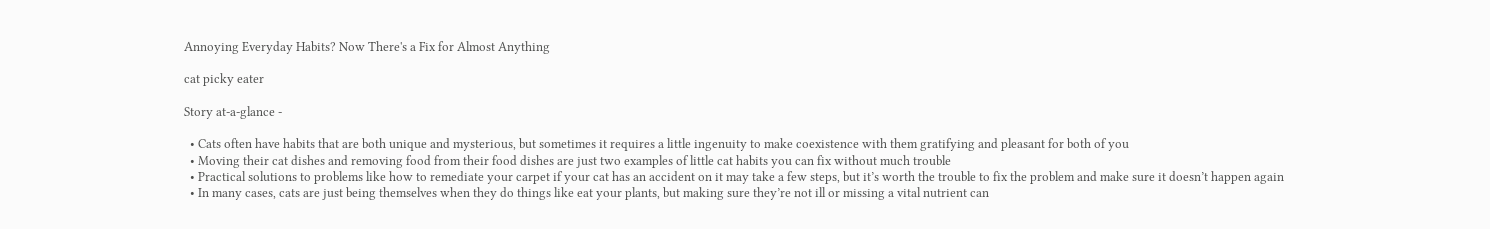Annoying Everyday Habits? Now There's a Fix for Almost Anything

cat picky eater

Story at-a-glance -

  • Cats often have habits that are both unique and mysterious, but sometimes it requires a little ingenuity to make coexistence with them gratifying and pleasant for both of you
  • Moving their cat dishes and removing food from their food dishes are just two examples of little cat habits you can fix without much trouble
  • Practical solutions to problems like how to remediate your carpet if your cat has an accident on it may take a few steps, but it’s worth the trouble to fix the problem and make sure it doesn’t happen again
  • In many cases, cats are just being themselves when they do things like eat your plants, but making sure they’re not ill or missing a vital nutrient can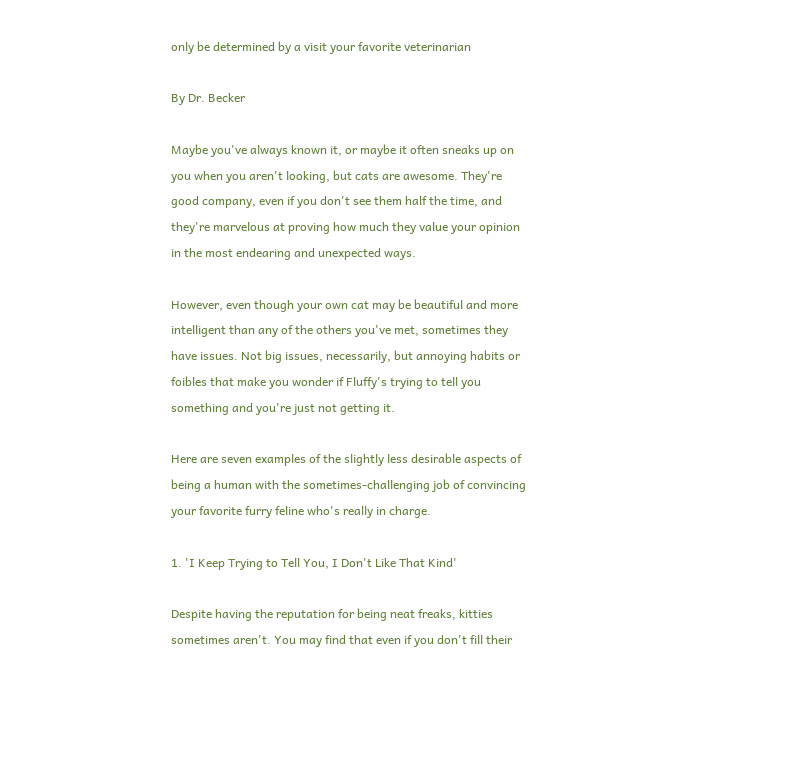only be determined by a visit your favorite veterinarian

By Dr. Becker

Maybe you've always known it, or maybe it often sneaks up on you when you aren't looking, but cats are awesome. They're good company, even if you don't see them half the time, and they're marvelous at proving how much they value your opinion in the most endearing and unexpected ways.

However, even though your own cat may be beautiful and more intelligent than any of the others you've met, sometimes they have issues. Not big issues, necessarily, but annoying habits or foibles that make you wonder if Fluffy's trying to tell you something and you're just not getting it.

Here are seven examples of the slightly less desirable aspects of being a human with the sometimes-challenging job of convincing your favorite furry feline who's really in charge.

1. 'I Keep Trying to Tell You, I Don't Like That Kind'

Despite having the reputation for being neat freaks, kitties sometimes aren't. You may find that even if you don't fill their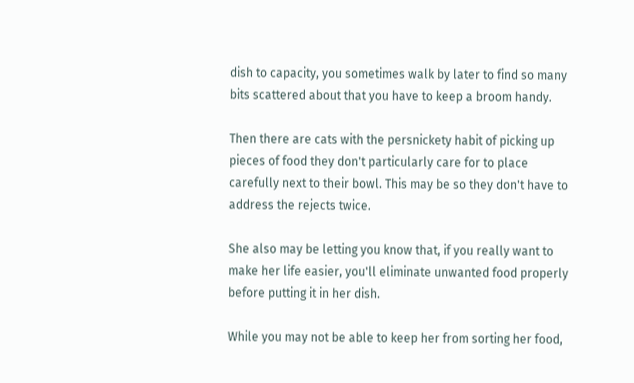dish to capacity, you sometimes walk by later to find so many bits scattered about that you have to keep a broom handy.

Then there are cats with the persnickety habit of picking up pieces of food they don't particularly care for to place carefully next to their bowl. This may be so they don't have to address the rejects twice.

She also may be letting you know that, if you really want to make her life easier, you'll eliminate unwanted food properly before putting it in her dish.

While you may not be able to keep her from sorting her food,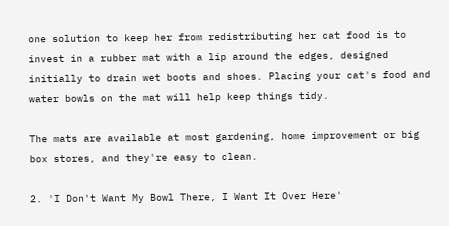one solution to keep her from redistributing her cat food is to invest in a rubber mat with a lip around the edges, designed initially to drain wet boots and shoes. Placing your cat's food and water bowls on the mat will help keep things tidy.

The mats are available at most gardening, home improvement or big box stores, and they're easy to clean.

2. 'I Don't Want My Bowl There, I Want It Over Here'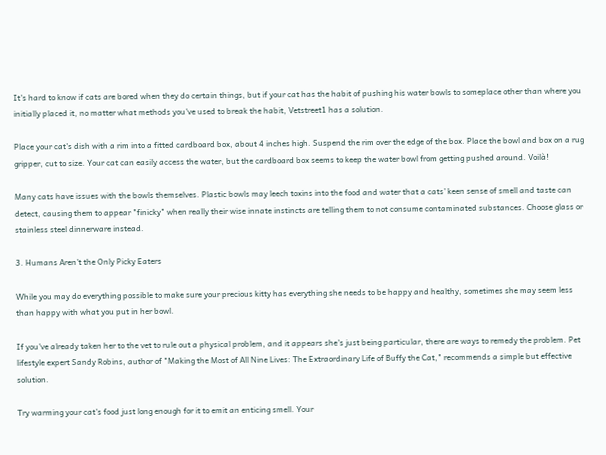It's hard to know if cats are bored when they do certain things, but if your cat has the habit of pushing his water bowls to someplace other than where you initially placed it, no matter what methods you've used to break the habit, Vetstreet1 has a solution.

Place your cat's dish with a rim into a fitted cardboard box, about 4 inches high. Suspend the rim over the edge of the box. Place the bowl and box on a rug gripper, cut to size. Your cat can easily access the water, but the cardboard box seems to keep the water bowl from getting pushed around. Voilà!

Many cats have issues with the bowls themselves. Plastic bowls may leech toxins into the food and water that a cats' keen sense of smell and taste can detect, causing them to appear "finicky" when really their wise innate instincts are telling them to not consume contaminated substances. Choose glass or stainless steel dinnerware instead.

3. Humans Aren't the Only Picky Eaters

While you may do everything possible to make sure your precious kitty has everything she needs to be happy and healthy, sometimes she may seem less than happy with what you put in her bowl.

If you've already taken her to the vet to rule out a physical problem, and it appears she's just being particular, there are ways to remedy the problem. Pet lifestyle expert Sandy Robins, author of "Making the Most of All Nine Lives: The Extraordinary Life of Buffy the Cat," recommends a simple but effective solution.

Try warming your cat's food just long enough for it to emit an enticing smell. Your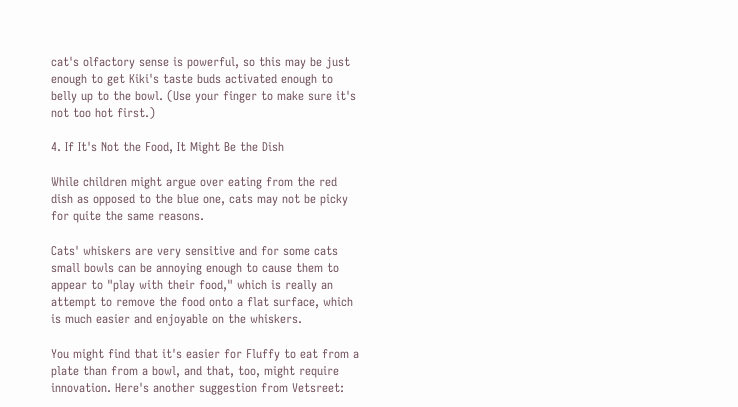cat's olfactory sense is powerful, so this may be just enough to get Kiki's taste buds activated enough to belly up to the bowl. (Use your finger to make sure it's not too hot first.)

4. If It's Not the Food, It Might Be the Dish

While children might argue over eating from the red dish as opposed to the blue one, cats may not be picky for quite the same reasons.

Cats' whiskers are very sensitive and for some cats small bowls can be annoying enough to cause them to appear to "play with their food," which is really an attempt to remove the food onto a flat surface, which is much easier and enjoyable on the whiskers.

You might find that it's easier for Fluffy to eat from a plate than from a bowl, and that, too, might require innovation. Here's another suggestion from Vetsreet: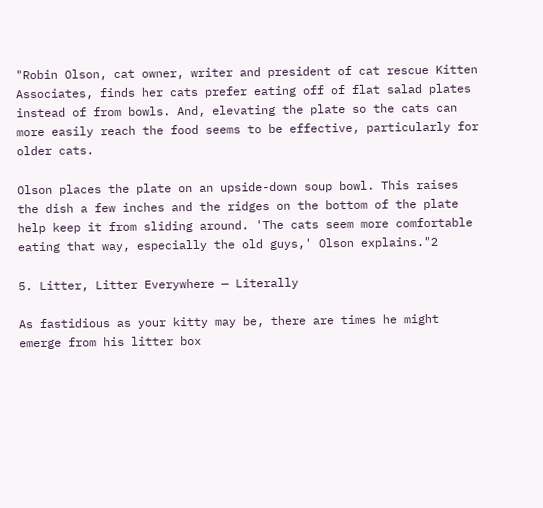"Robin Olson, cat owner, writer and president of cat rescue Kitten Associates, finds her cats prefer eating off of flat salad plates instead of from bowls. And, elevating the plate so the cats can more easily reach the food seems to be effective, particularly for older cats.

Olson places the plate on an upside-down soup bowl. This raises the dish a few inches and the ridges on the bottom of the plate help keep it from sliding around. 'The cats seem more comfortable eating that way, especially the old guys,' Olson explains."2

5. Litter, Litter Everywhere — Literally

As fastidious as your kitty may be, there are times he might emerge from his litter box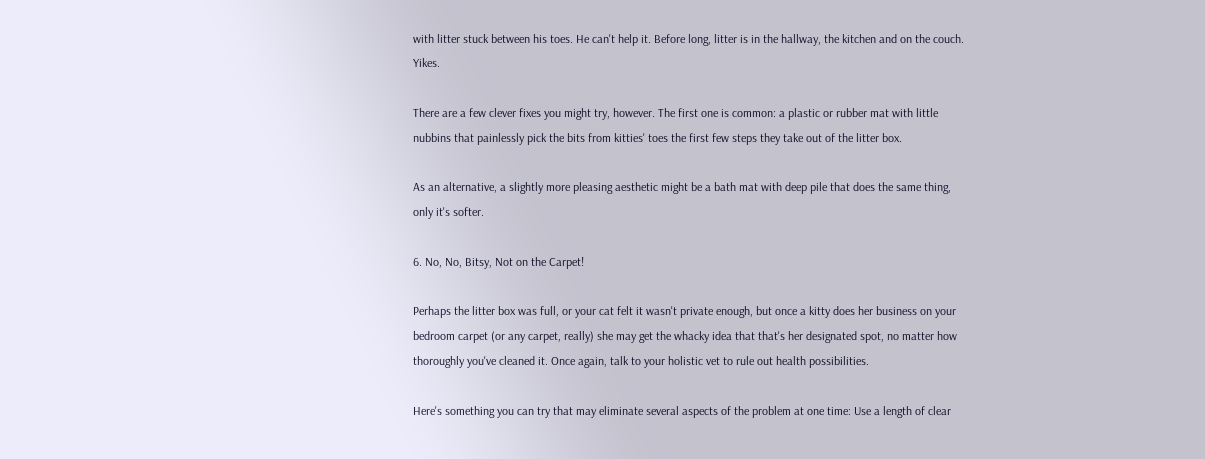with litter stuck between his toes. He can't help it. Before long, litter is in the hallway, the kitchen and on the couch. Yikes.

There are a few clever fixes you might try, however. The first one is common: a plastic or rubber mat with little nubbins that painlessly pick the bits from kitties' toes the first few steps they take out of the litter box.

As an alternative, a slightly more pleasing aesthetic might be a bath mat with deep pile that does the same thing, only it's softer.

6. No, No, Bitsy, Not on the Carpet!

Perhaps the litter box was full, or your cat felt it wasn't private enough, but once a kitty does her business on your bedroom carpet (or any carpet, really) she may get the whacky idea that that's her designated spot, no matter how thoroughly you've cleaned it. Once again, talk to your holistic vet to rule out health possibilities.

Here's something you can try that may eliminate several aspects of the problem at one time: Use a length of clear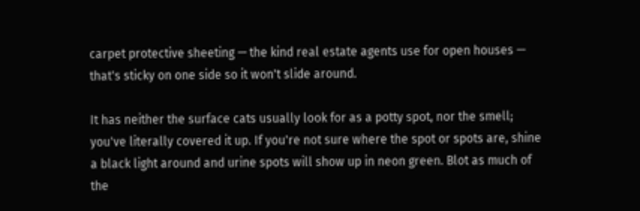carpet protective sheeting — the kind real estate agents use for open houses — that's sticky on one side so it won't slide around.

It has neither the surface cats usually look for as a potty spot, nor the smell; you've literally covered it up. If you're not sure where the spot or spots are, shine a black light around and urine spots will show up in neon green. Blot as much of the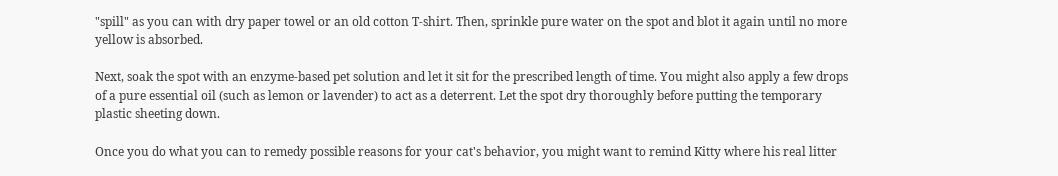"spill" as you can with dry paper towel or an old cotton T-shirt. Then, sprinkle pure water on the spot and blot it again until no more yellow is absorbed.

Next, soak the spot with an enzyme-based pet solution and let it sit for the prescribed length of time. You might also apply a few drops of a pure essential oil (such as lemon or lavender) to act as a deterrent. Let the spot dry thoroughly before putting the temporary plastic sheeting down.

Once you do what you can to remedy possible reasons for your cat's behavior, you might want to remind Kitty where his real litter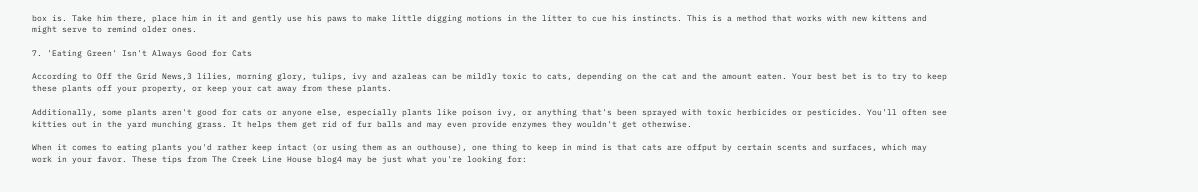box is. Take him there, place him in it and gently use his paws to make little digging motions in the litter to cue his instincts. This is a method that works with new kittens and might serve to remind older ones.

7. 'Eating Green' Isn't Always Good for Cats

According to Off the Grid News,3 lilies, morning glory, tulips, ivy and azaleas can be mildly toxic to cats, depending on the cat and the amount eaten. Your best bet is to try to keep these plants off your property, or keep your cat away from these plants.

Additionally, some plants aren't good for cats or anyone else, especially plants like poison ivy, or anything that's been sprayed with toxic herbicides or pesticides. You'll often see kitties out in the yard munching grass. It helps them get rid of fur balls and may even provide enzymes they wouldn't get otherwise.

When it comes to eating plants you'd rather keep intact (or using them as an outhouse), one thing to keep in mind is that cats are offput by certain scents and surfaces, which may work in your favor. These tips from The Creek Line House blog4 may be just what you're looking for: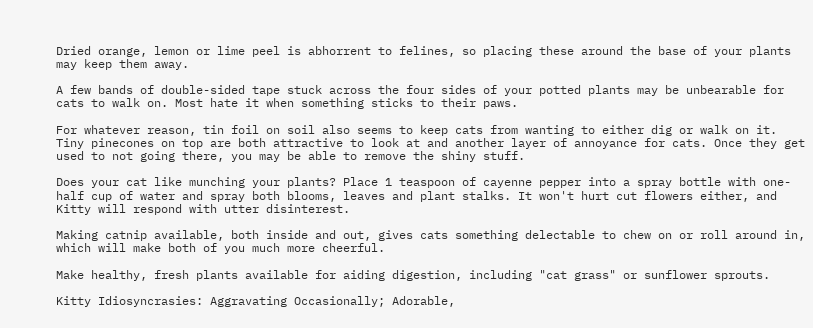Dried orange, lemon or lime peel is abhorrent to felines, so placing these around the base of your plants may keep them away.

A few bands of double-sided tape stuck across the four sides of your potted plants may be unbearable for cats to walk on. Most hate it when something sticks to their paws.

For whatever reason, tin foil on soil also seems to keep cats from wanting to either dig or walk on it. Tiny pinecones on top are both attractive to look at and another layer of annoyance for cats. Once they get used to not going there, you may be able to remove the shiny stuff.

Does your cat like munching your plants? Place 1 teaspoon of cayenne pepper into a spray bottle with one-half cup of water and spray both blooms, leaves and plant stalks. It won't hurt cut flowers either, and Kitty will respond with utter disinterest.

Making catnip available, both inside and out, gives cats something delectable to chew on or roll around in, which will make both of you much more cheerful.

Make healthy, fresh plants available for aiding digestion, including "cat grass" or sunflower sprouts.

Kitty Idiosyncrasies: Aggravating Occasionally; Adorable,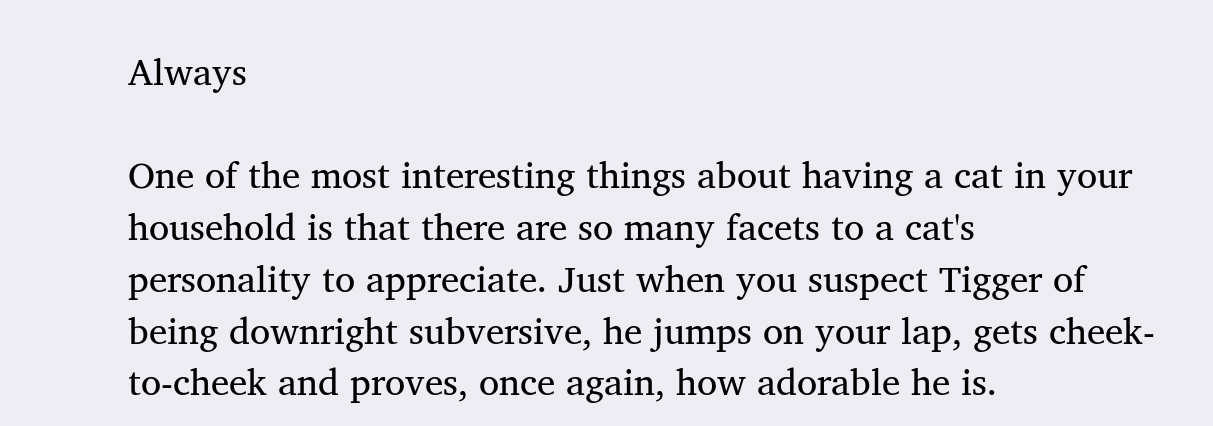Always

One of the most interesting things about having a cat in your household is that there are so many facets to a cat's personality to appreciate. Just when you suspect Tigger of being downright subversive, he jumps on your lap, gets cheek-to-cheek and proves, once again, how adorable he is.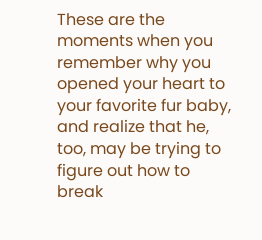These are the moments when you remember why you opened your heart to your favorite fur baby, and realize that he, too, may be trying to figure out how to break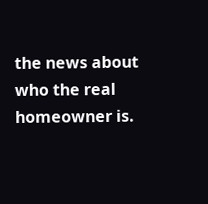the news about who the real homeowner is.